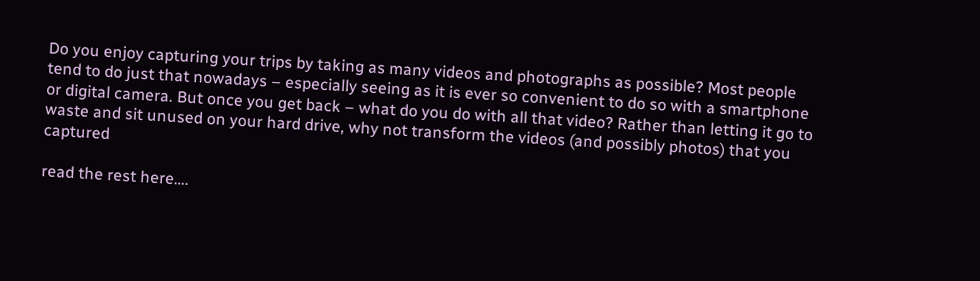Do you enjoy capturing your trips by taking as many videos and photographs as possible? Most people tend to do just that nowadays – especially seeing as it is ever so convenient to do so with a smartphone or digital camera. But once you get back – what do you do with all that video? Rather than letting it go to waste and sit unused on your hard drive, why not transform the videos (and possibly photos) that you captured

read the rest here….